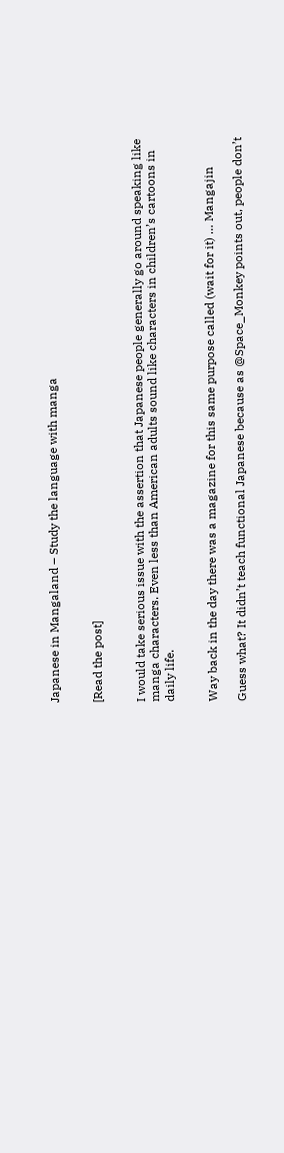Japanese in Mangaland – Study the language with manga


[Read the post]


I would take serious issue with the assertion that Japanese people generally go around speaking like manga characters. Even less than American adults sound like characters in children’s cartoons in daily life.


Way back in the day there was a magazine for this same purpose called (wait for it) … Mangajin

Guess what? It didn’t teach functional Japanese because as @Space_Monkey points out, people don’t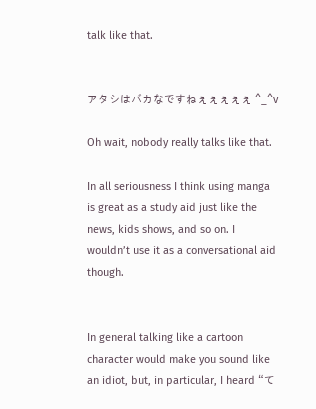talk like that.


アタシはバカなですねぇぇぇぇぇ ^_^v

Oh wait, nobody really talks like that.

In all seriousness I think using manga is great as a study aid just like the news, kids shows, and so on. I wouldn’t use it as a conversational aid though.


In general talking like a cartoon character would make you sound like an idiot, but, in particular, I heard “て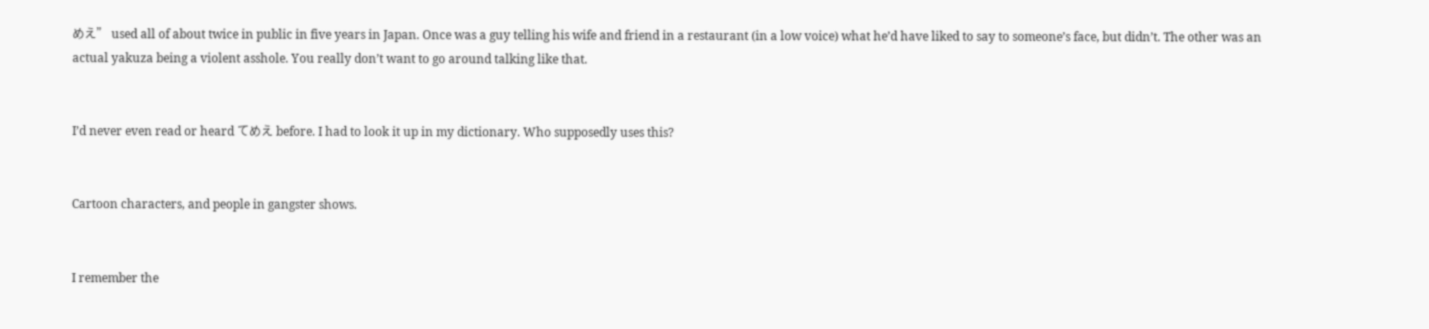めえ” used all of about twice in public in five years in Japan. Once was a guy telling his wife and friend in a restaurant (in a low voice) what he’d have liked to say to someone’s face, but didn’t. The other was an actual yakuza being a violent asshole. You really don’t want to go around talking like that.


I’d never even read or heard てめえ before. I had to look it up in my dictionary. Who supposedly uses this?


Cartoon characters, and people in gangster shows.


I remember the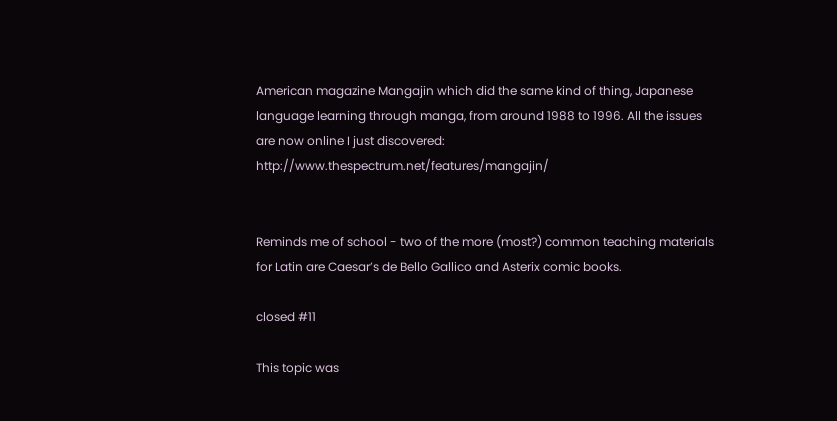American magazine Mangajin which did the same kind of thing, Japanese language learning through manga, from around 1988 to 1996. All the issues are now online I just discovered: http://www.thespectrum.net/features/mangajin/


Reminds me of school - two of the more (most?) common teaching materials for Latin are Caesar’s de Bello Gallico and Asterix comic books.

closed #11

This topic was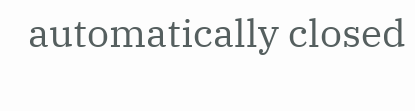automatically closed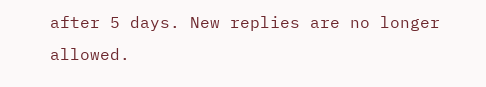after 5 days. New replies are no longer allowed.